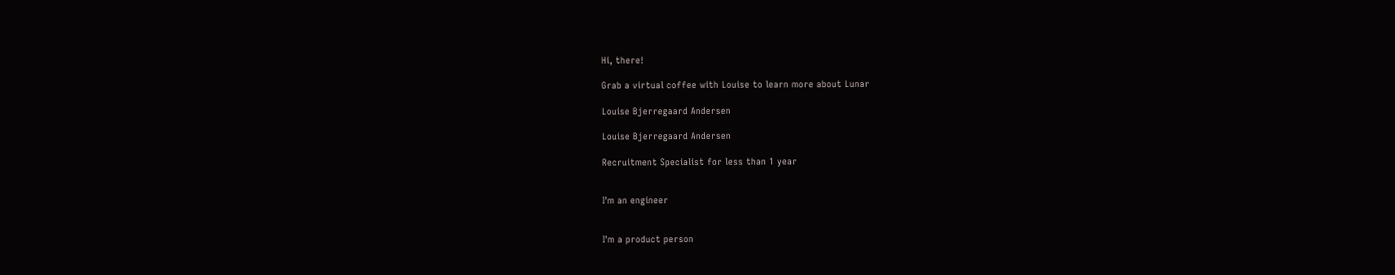Hi, there!

Grab a virtual coffee with Louise to learn more about Lunar

Louise Bjerregaard Andersen

Louise Bjerregaard Andersen

Recruitment Specialist for less than 1 year


I'm an engineer


I'm a product person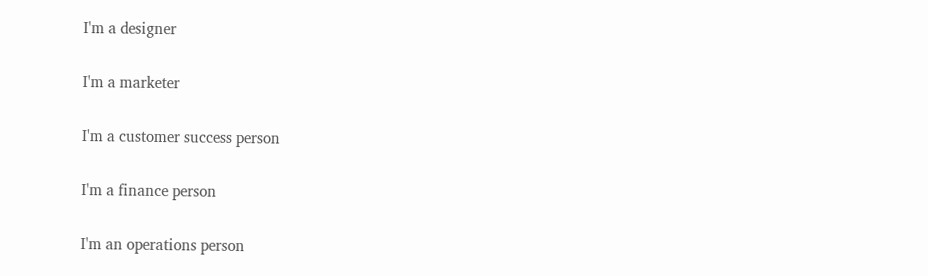I'm a designer


I'm a marketer


I'm a customer success person


I'm a finance person


I'm an operations person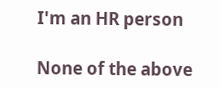I'm an HR person

None of the above